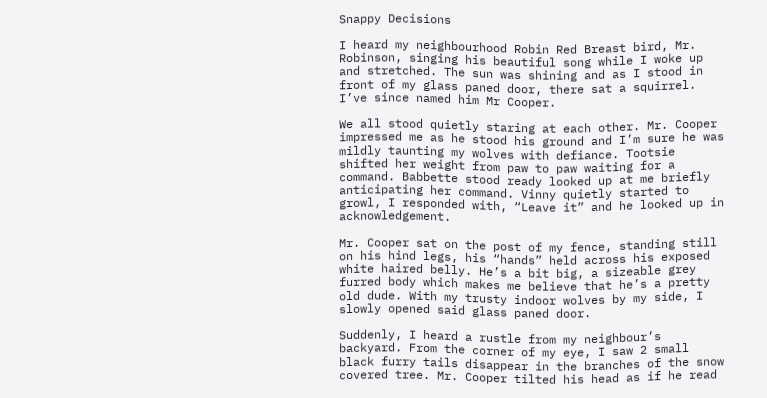Snappy Decisions

I heard my neighbourhood Robin Red Breast bird, Mr. Robinson, singing his beautiful song while I woke up and stretched. The sun was shining and as I stood in front of my glass paned door, there sat a squirrel. I’ve since named him Mr Cooper.

We all stood quietly staring at each other. Mr. Cooper impressed me as he stood his ground and I’m sure he was mildly taunting my wolves with defiance. Tootsie shifted her weight from paw to paw waiting for a command. Babbette stood ready looked up at me briefly anticipating her command. Vinny quietly started to growl, I responded with, “Leave it” and he looked up in acknowledgement.

Mr. Cooper sat on the post of my fence, standing still on his hind legs, his “hands” held across his exposed white haired belly. He’s a bit big, a sizeable grey furred body which makes me believe that he’s a pretty old dude. With my trusty indoor wolves by my side, I slowly opened said glass paned door.

Suddenly, I heard a rustle from my neighbour’s backyard. From the corner of my eye, I saw 2 small black furry tails disappear in the branches of the snow covered tree. Mr. Cooper tilted his head as if he read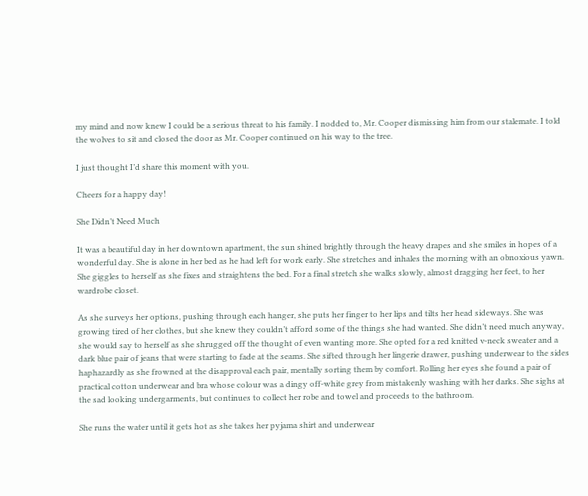my mind and now knew I could be a serious threat to his family. I nodded to, Mr. Cooper dismissing him from our stalemate. I told the wolves to sit and closed the door as Mr. Cooper continued on his way to the tree.

I just thought I’d share this moment with you.

Cheers for a happy day!

She Didn’t Need Much

It was a beautiful day in her downtown apartment, the sun shined brightly through the heavy drapes and she smiles in hopes of a wonderful day. She is alone in her bed as he had left for work early. She stretches and inhales the morning with an obnoxious yawn. She giggles to herself as she fixes and straightens the bed. For a final stretch she walks slowly, almost dragging her feet, to her wardrobe closet.

As she surveys her options, pushing through each hanger, she puts her finger to her lips and tilts her head sideways. She was growing tired of her clothes, but she knew they couldn’t afford some of the things she had wanted. She didn’t need much anyway, she would say to herself as she shrugged off the thought of even wanting more. She opted for a red knitted v-neck sweater and a dark blue pair of jeans that were starting to fade at the seams. She sifted through her lingerie drawer, pushing underwear to the sides haphazardly as she frowned at the disapproval each pair, mentally sorting them by comfort. Rolling her eyes she found a pair of practical cotton underwear and bra whose colour was a dingy off-white grey from mistakenly washing with her darks. She sighs at the sad looking undergarments, but continues to collect her robe and towel and proceeds to the bathroom.

She runs the water until it gets hot as she takes her pyjama shirt and underwear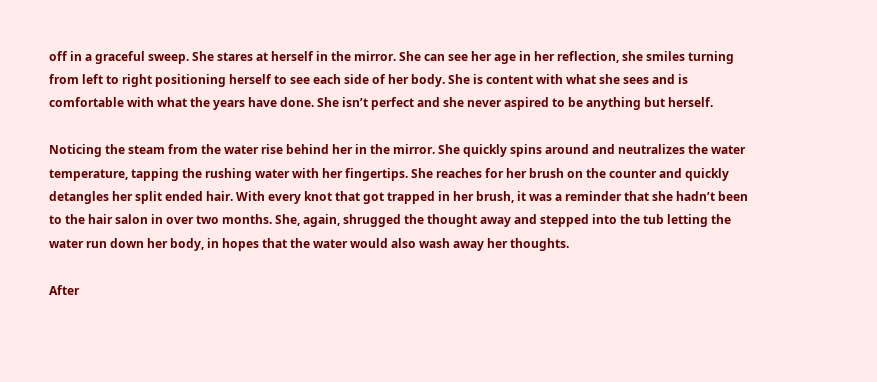off in a graceful sweep. She stares at herself in the mirror. She can see her age in her reflection, she smiles turning from left to right positioning herself to see each side of her body. She is content with what she sees and is comfortable with what the years have done. She isn’t perfect and she never aspired to be anything but herself.

Noticing the steam from the water rise behind her in the mirror. She quickly spins around and neutralizes the water temperature, tapping the rushing water with her fingertips. She reaches for her brush on the counter and quickly detangles her split ended hair. With every knot that got trapped in her brush, it was a reminder that she hadn’t been to the hair salon in over two months. She, again, shrugged the thought away and stepped into the tub letting the water run down her body, in hopes that the water would also wash away her thoughts.

After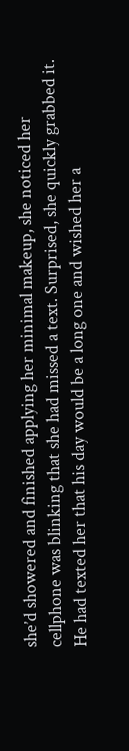she’d showered and finished applying her minimal makeup, she noticed her cellphone was blinking that she had missed a text. Surprised, she quickly grabbed it. He had texted her that his day would be a long one and wished her a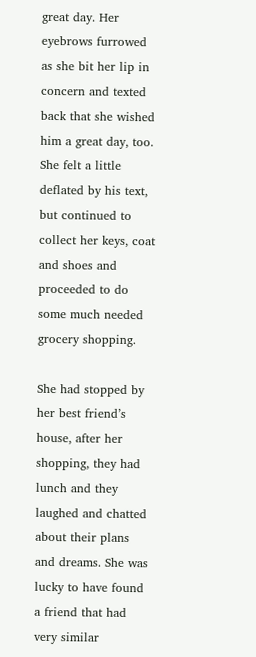great day. Her eyebrows furrowed as she bit her lip in concern and texted back that she wished him a great day, too. She felt a little deflated by his text, but continued to collect her keys, coat and shoes and proceeded to do some much needed grocery shopping.

She had stopped by her best friend’s house, after her shopping, they had lunch and they laughed and chatted about their plans and dreams. She was lucky to have found a friend that had very similar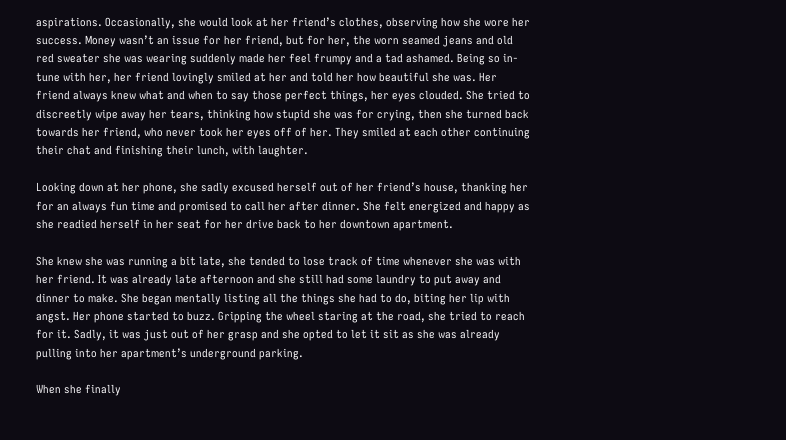aspirations. Occasionally, she would look at her friend’s clothes, observing how she wore her success. Money wasn’t an issue for her friend, but for her, the worn seamed jeans and old red sweater she was wearing suddenly made her feel frumpy and a tad ashamed. Being so in-tune with her, her friend lovingly smiled at her and told her how beautiful she was. Her friend always knew what and when to say those perfect things, her eyes clouded. She tried to discreetly wipe away her tears, thinking how stupid she was for crying, then she turned back towards her friend, who never took her eyes off of her. They smiled at each other continuing their chat and finishing their lunch, with laughter.

Looking down at her phone, she sadly excused herself out of her friend’s house, thanking her for an always fun time and promised to call her after dinner. She felt energized and happy as she readied herself in her seat for her drive back to her downtown apartment.

She knew she was running a bit late, she tended to lose track of time whenever she was with her friend. It was already late afternoon and she still had some laundry to put away and dinner to make. She began mentally listing all the things she had to do, biting her lip with angst. Her phone started to buzz. Gripping the wheel staring at the road, she tried to reach for it. Sadly, it was just out of her grasp and she opted to let it sit as she was already pulling into her apartment’s underground parking.

When she finally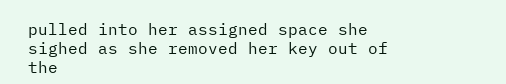pulled into her assigned space she sighed as she removed her key out of the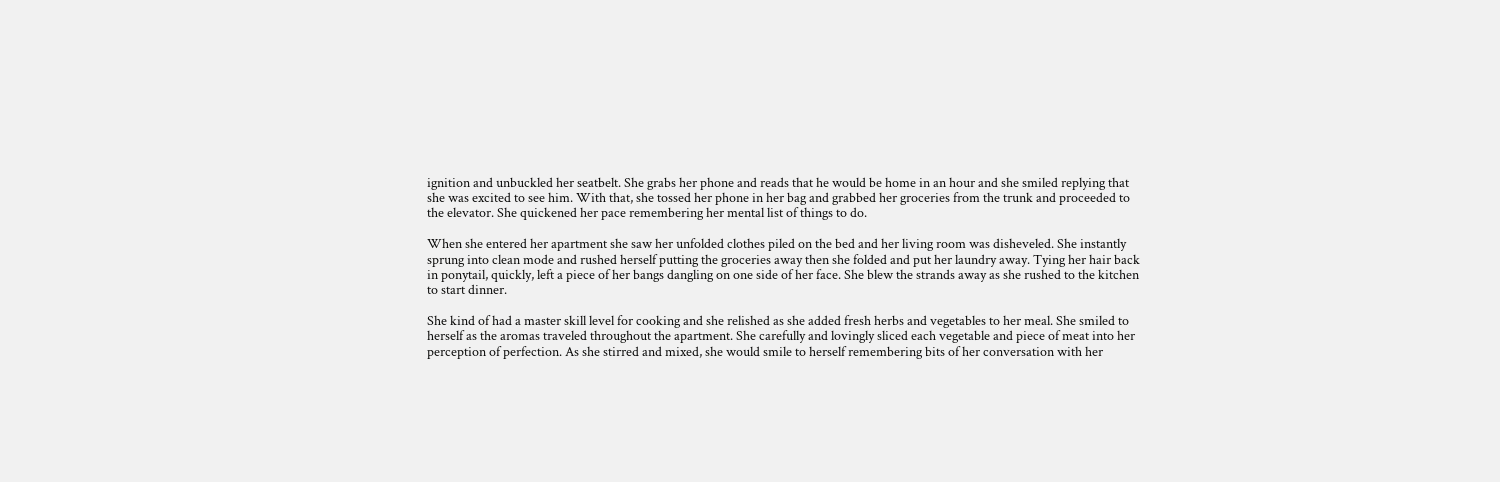ignition and unbuckled her seatbelt. She grabs her phone and reads that he would be home in an hour and she smiled replying that she was excited to see him. With that, she tossed her phone in her bag and grabbed her groceries from the trunk and proceeded to the elevator. She quickened her pace remembering her mental list of things to do.

When she entered her apartment she saw her unfolded clothes piled on the bed and her living room was disheveled. She instantly sprung into clean mode and rushed herself putting the groceries away then she folded and put her laundry away. Tying her hair back in ponytail, quickly, left a piece of her bangs dangling on one side of her face. She blew the strands away as she rushed to the kitchen to start dinner.

She kind of had a master skill level for cooking and she relished as she added fresh herbs and vegetables to her meal. She smiled to herself as the aromas traveled throughout the apartment. She carefully and lovingly sliced each vegetable and piece of meat into her perception of perfection. As she stirred and mixed, she would smile to herself remembering bits of her conversation with her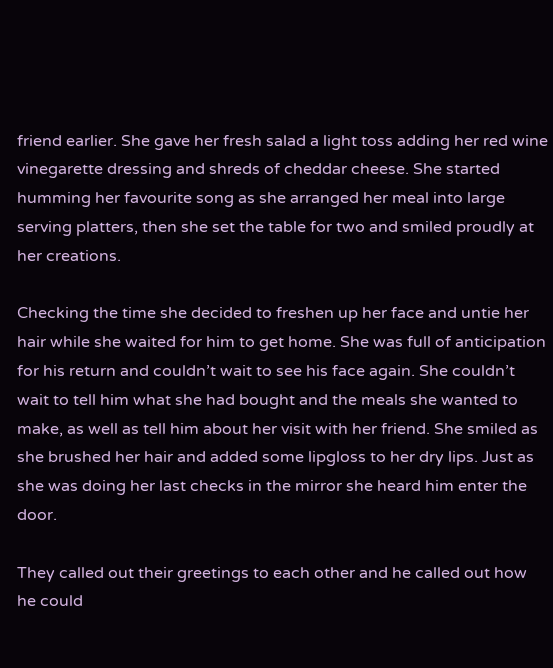friend earlier. She gave her fresh salad a light toss adding her red wine vinegarette dressing and shreds of cheddar cheese. She started humming her favourite song as she arranged her meal into large serving platters, then she set the table for two and smiled proudly at her creations.

Checking the time she decided to freshen up her face and untie her hair while she waited for him to get home. She was full of anticipation for his return and couldn’t wait to see his face again. She couldn’t wait to tell him what she had bought and the meals she wanted to make, as well as tell him about her visit with her friend. She smiled as she brushed her hair and added some lipgloss to her dry lips. Just as she was doing her last checks in the mirror she heard him enter the door.

They called out their greetings to each other and he called out how he could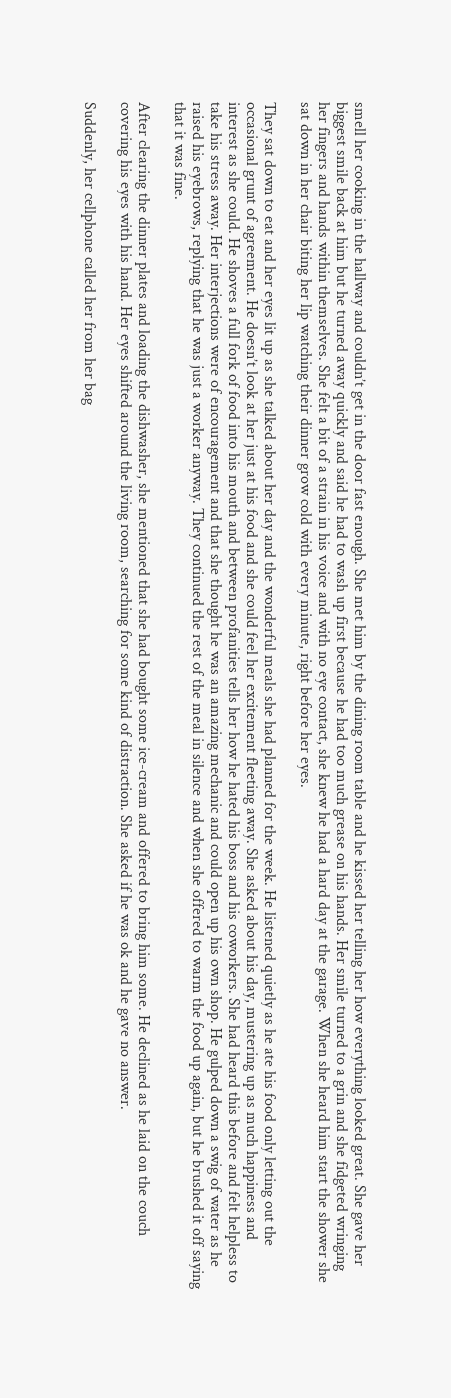smell her cooking in the hallway and couldn’t get in the door fast enough. She met him by the dining room table and he kissed her telling her how everything looked great. She gave her biggest smile back at him but he turned away quickly and said he had to wash up first because he had too much grease on his hands. Her smile turned to a grin and she fidgeted wringing her fingers and hands within themselves. She felt a bit of a strain in his voice and with no eye contact, she knew he had a hard day at the garage. When she heard him start the shower she sat down in her chair biting her lip watching their dinner grow cold with every minute, right before her eyes.

They sat down to eat and her eyes lit up as she talked about her day and the wonderful meals she had planned for the week. He listened quietly as he ate his food only letting out the occasional grunt of agreement. He doesn’t look at her just at his food and she could feel her excitement fleeting away. She asked about his day, mustering up as much happiness and interest as she could. He shoves a full fork of food into his mouth and between profanities tells her how he hated his boss and his coworkers. She had heard this before and felt helpless to take his stress away. Her interjections were of encouragement and that she thought he was an amazing mechanic and could open up his own shop. He gulped down a swig of water as he raised his eyebrows, replying that he was just a worker anyway. They continued the rest of the meal in silence and when she offered to warm the food up again, but he brushed it off saying that it was fine.

After clearing the dinner plates and loading the dishwasher, she mentioned that she had bought some ice-cream and offered to bring him some. He declined as he laid on the couch covering his eyes with his hand. Her eyes shifted around the living room, searching for some kind of distraction. She asked if he was ok and he gave no answer.

Suddenly, her cellphone called her from her bag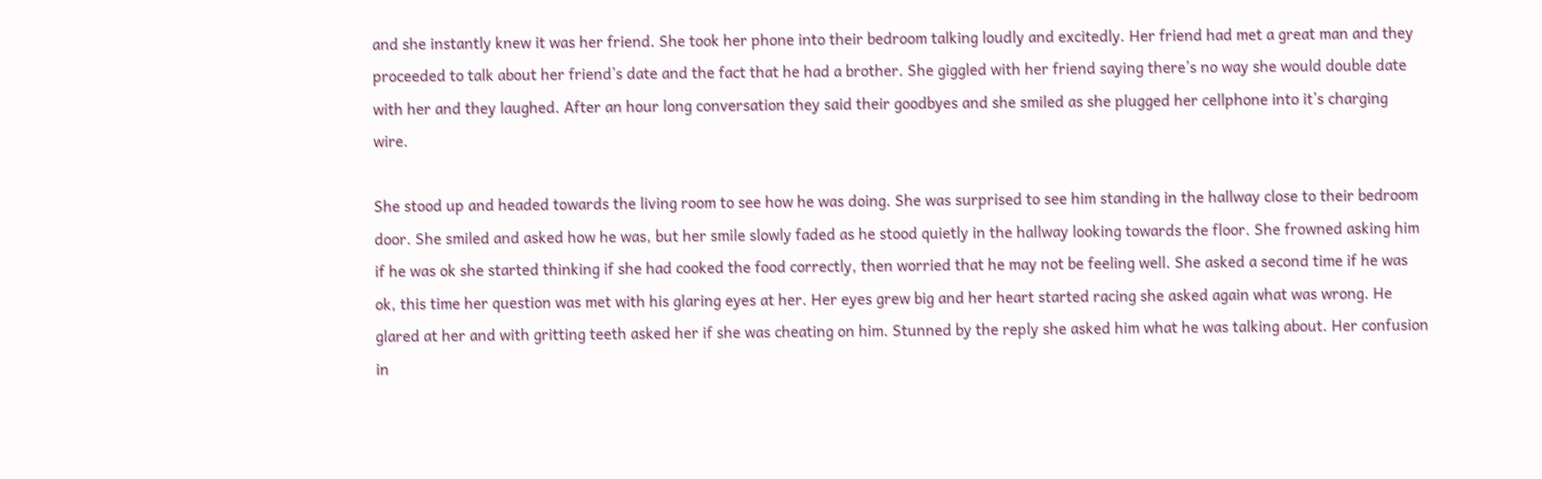and she instantly knew it was her friend. She took her phone into their bedroom talking loudly and excitedly. Her friend had met a great man and they proceeded to talk about her friend’s date and the fact that he had a brother. She giggled with her friend saying there’s no way she would double date with her and they laughed. After an hour long conversation they said their goodbyes and she smiled as she plugged her cellphone into it’s charging wire.

She stood up and headed towards the living room to see how he was doing. She was surprised to see him standing in the hallway close to their bedroom door. She smiled and asked how he was, but her smile slowly faded as he stood quietly in the hallway looking towards the floor. She frowned asking him if he was ok she started thinking if she had cooked the food correctly, then worried that he may not be feeling well. She asked a second time if he was ok, this time her question was met with his glaring eyes at her. Her eyes grew big and her heart started racing she asked again what was wrong. He glared at her and with gritting teeth asked her if she was cheating on him. Stunned by the reply she asked him what he was talking about. Her confusion in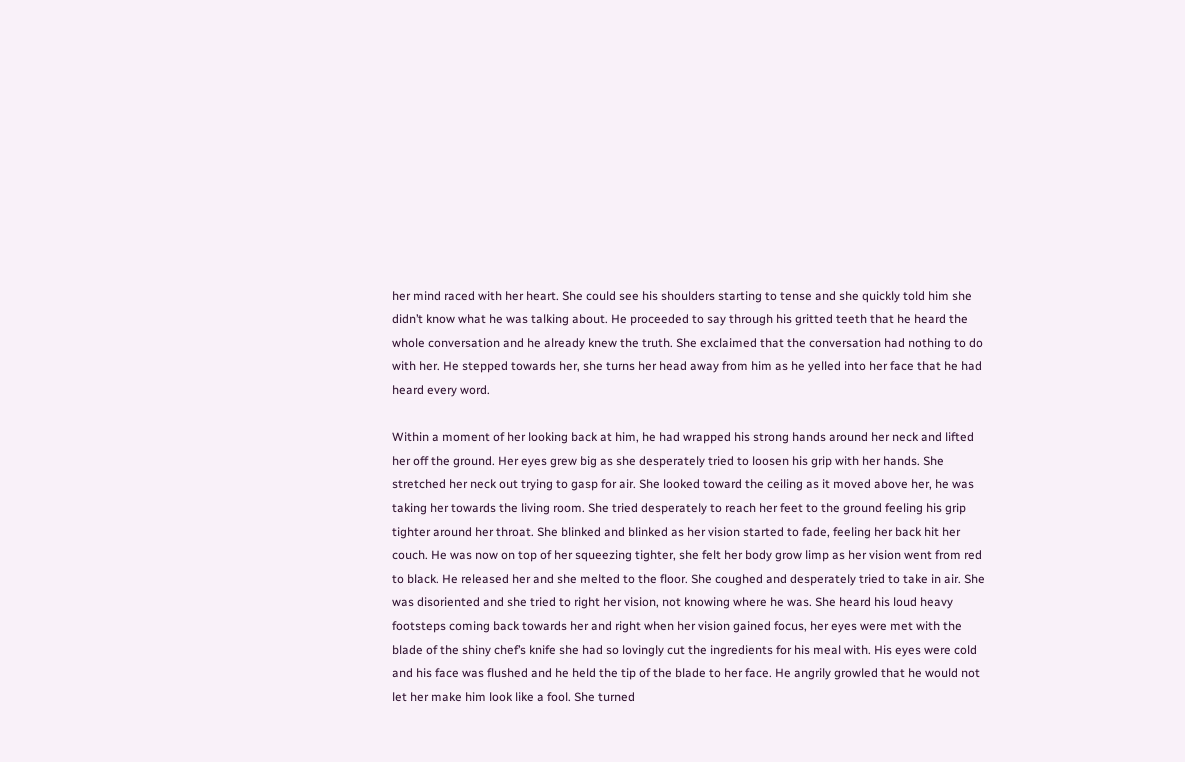her mind raced with her heart. She could see his shoulders starting to tense and she quickly told him she didn’t know what he was talking about. He proceeded to say through his gritted teeth that he heard the whole conversation and he already knew the truth. She exclaimed that the conversation had nothing to do with her. He stepped towards her, she turns her head away from him as he yelled into her face that he had heard every word.

Within a moment of her looking back at him, he had wrapped his strong hands around her neck and lifted her off the ground. Her eyes grew big as she desperately tried to loosen his grip with her hands. She stretched her neck out trying to gasp for air. She looked toward the ceiling as it moved above her, he was taking her towards the living room. She tried desperately to reach her feet to the ground feeling his grip tighter around her throat. She blinked and blinked as her vision started to fade, feeling her back hit her couch. He was now on top of her squeezing tighter, she felt her body grow limp as her vision went from red to black. He released her and she melted to the floor. She coughed and desperately tried to take in air. She was disoriented and she tried to right her vision, not knowing where he was. She heard his loud heavy footsteps coming back towards her and right when her vision gained focus, her eyes were met with the blade of the shiny chef’s knife she had so lovingly cut the ingredients for his meal with. His eyes were cold and his face was flushed and he held the tip of the blade to her face. He angrily growled that he would not let her make him look like a fool. She turned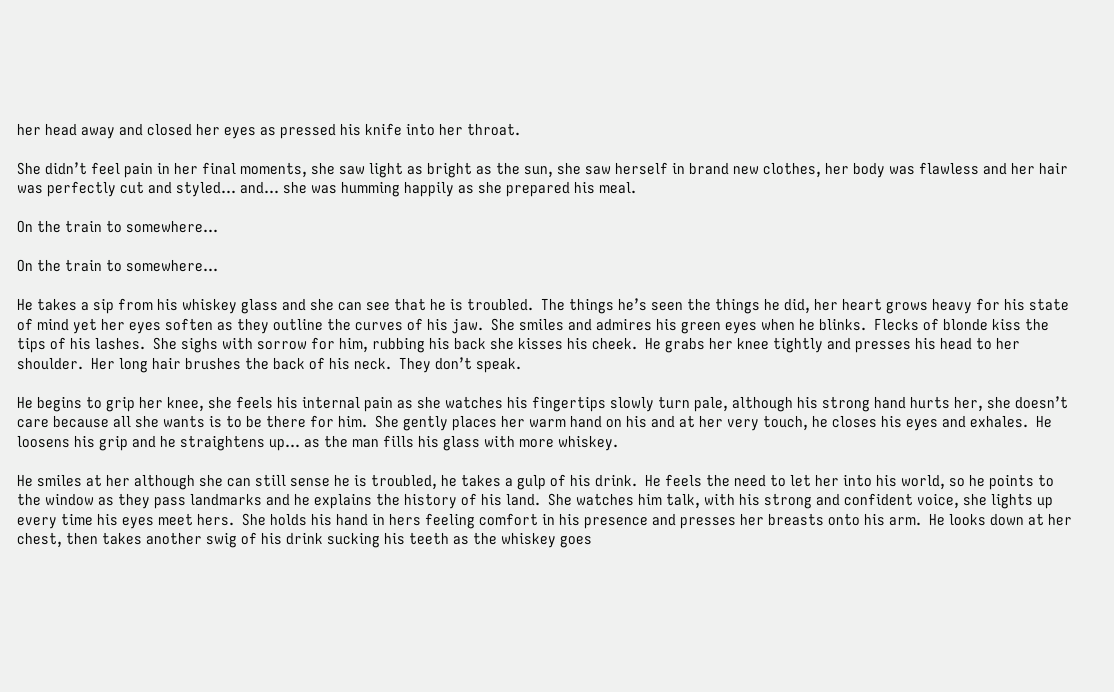her head away and closed her eyes as pressed his knife into her throat.

She didn’t feel pain in her final moments, she saw light as bright as the sun, she saw herself in brand new clothes, her body was flawless and her hair was perfectly cut and styled… and… she was humming happily as she prepared his meal.

On the train to somewhere…

On the train to somewhere…

He takes a sip from his whiskey glass and she can see that he is troubled.  The things he’s seen the things he did, her heart grows heavy for his state of mind yet her eyes soften as they outline the curves of his jaw.  She smiles and admires his green eyes when he blinks.  Flecks of blonde kiss the tips of his lashes.  She sighs with sorrow for him, rubbing his back she kisses his cheek.  He grabs her knee tightly and presses his head to her shoulder.  Her long hair brushes the back of his neck.  They don’t speak.

He begins to grip her knee, she feels his internal pain as she watches his fingertips slowly turn pale, although his strong hand hurts her, she doesn’t care because all she wants is to be there for him.  She gently places her warm hand on his and at her very touch, he closes his eyes and exhales.  He loosens his grip and he straightens up… as the man fills his glass with more whiskey.

He smiles at her although she can still sense he is troubled, he takes a gulp of his drink.  He feels the need to let her into his world, so he points to the window as they pass landmarks and he explains the history of his land.  She watches him talk, with his strong and confident voice, she lights up every time his eyes meet hers.  She holds his hand in hers feeling comfort in his presence and presses her breasts onto his arm.  He looks down at her chest, then takes another swig of his drink sucking his teeth as the whiskey goes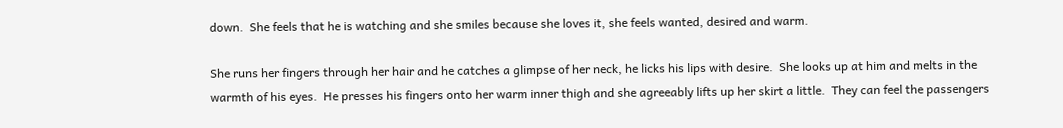down.  She feels that he is watching and she smiles because she loves it, she feels wanted, desired and warm.

She runs her fingers through her hair and he catches a glimpse of her neck, he licks his lips with desire.  She looks up at him and melts in the warmth of his eyes.  He presses his fingers onto her warm inner thigh and she agreeably lifts up her skirt a little.  They can feel the passengers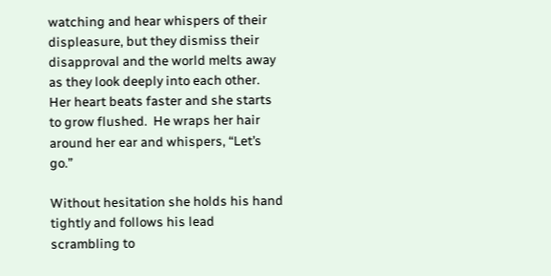watching and hear whispers of their displeasure, but they dismiss their disapproval and the world melts away as they look deeply into each other.  Her heart beats faster and she starts to grow flushed.  He wraps her hair around her ear and whispers, “Let’s go.”

Without hesitation she holds his hand tightly and follows his lead scrambling to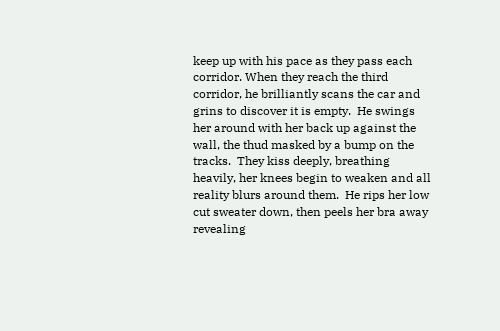keep up with his pace as they pass each corridor. When they reach the third corridor, he brilliantly scans the car and grins to discover it is empty.  He swings her around with her back up against the wall, the thud masked by a bump on the tracks.  They kiss deeply, breathing heavily, her knees begin to weaken and all reality blurs around them.  He rips her low cut sweater down, then peels her bra away revealing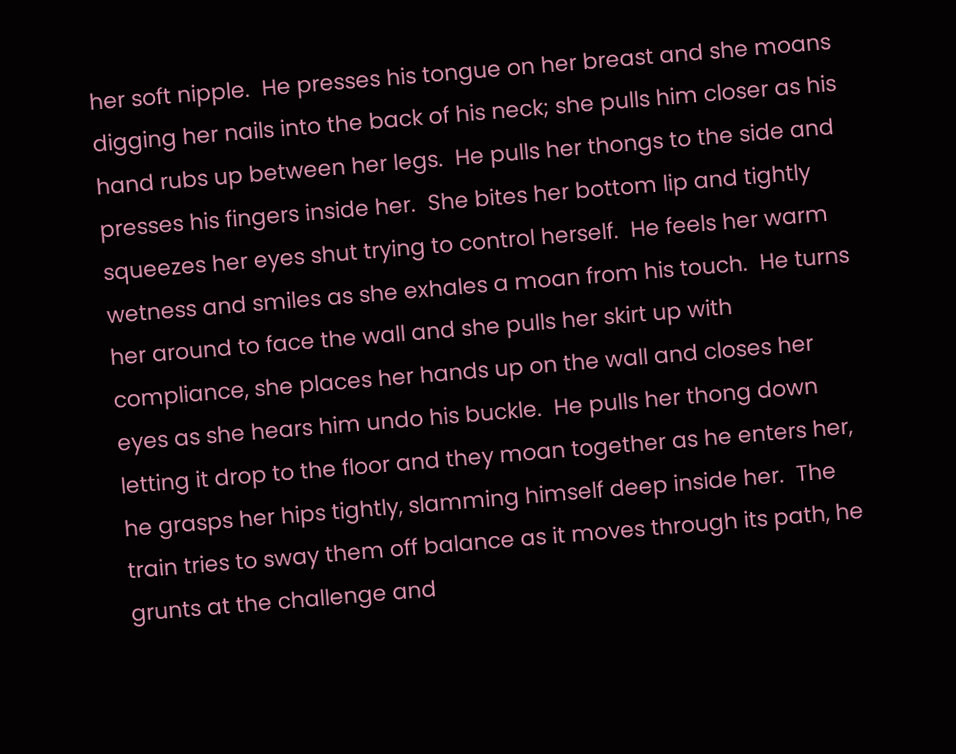her soft nipple.  He presses his tongue on her breast and she moans digging her nails into the back of his neck; she pulls him closer as his hand rubs up between her legs.  He pulls her thongs to the side and presses his fingers inside her.  She bites her bottom lip and tightly squeezes her eyes shut trying to control herself.  He feels her warm wetness and smiles as she exhales a moan from his touch.  He turns her around to face the wall and she pulls her skirt up with compliance, she places her hands up on the wall and closes her eyes as she hears him undo his buckle.  He pulls her thong down letting it drop to the floor and they moan together as he enters her, he grasps her hips tightly, slamming himself deep inside her.  The train tries to sway them off balance as it moves through its path, he grunts at the challenge and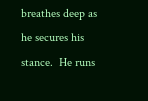breathes deep as he secures his stance.  He runs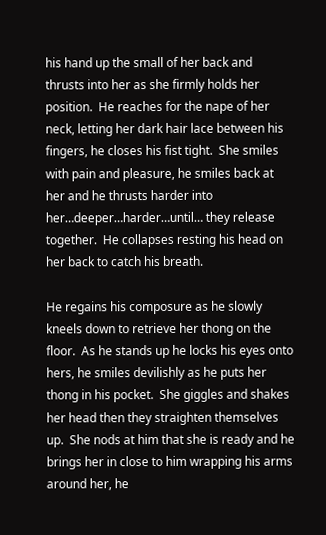his hand up the small of her back and thrusts into her as she firmly holds her position.  He reaches for the nape of her neck, letting her dark hair lace between his fingers, he closes his fist tight.  She smiles with pain and pleasure, he smiles back at her and he thrusts harder into her…deeper…harder…until… they release together.  He collapses resting his head on her back to catch his breath.

He regains his composure as he slowly kneels down to retrieve her thong on the floor.  As he stands up he locks his eyes onto hers, he smiles devilishly as he puts her thong in his pocket.  She giggles and shakes her head then they straighten themselves up.  She nods at him that she is ready and he brings her in close to him wrapping his arms around her, he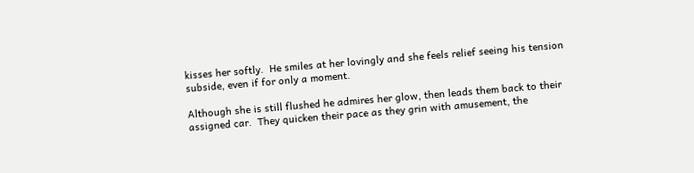kisses her softly.  He smiles at her lovingly and she feels relief seeing his tension subside, even if for only a moment.

Although she is still flushed he admires her glow, then leads them back to their assigned car.  They quicken their pace as they grin with amusement, the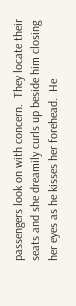passengers look on with concern.  They locate their seats and she dreamily curls up beside him closing her eyes as he kisses her forehead.  He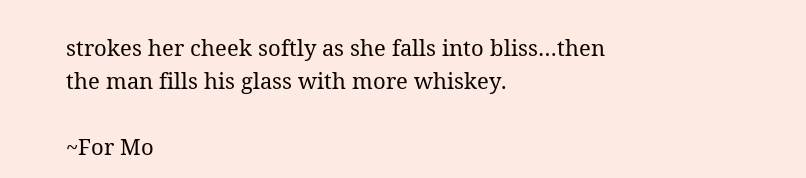strokes her cheek softly as she falls into bliss…then the man fills his glass with more whiskey.

~For Mo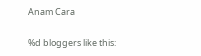Anam Cara

%d bloggers like this: